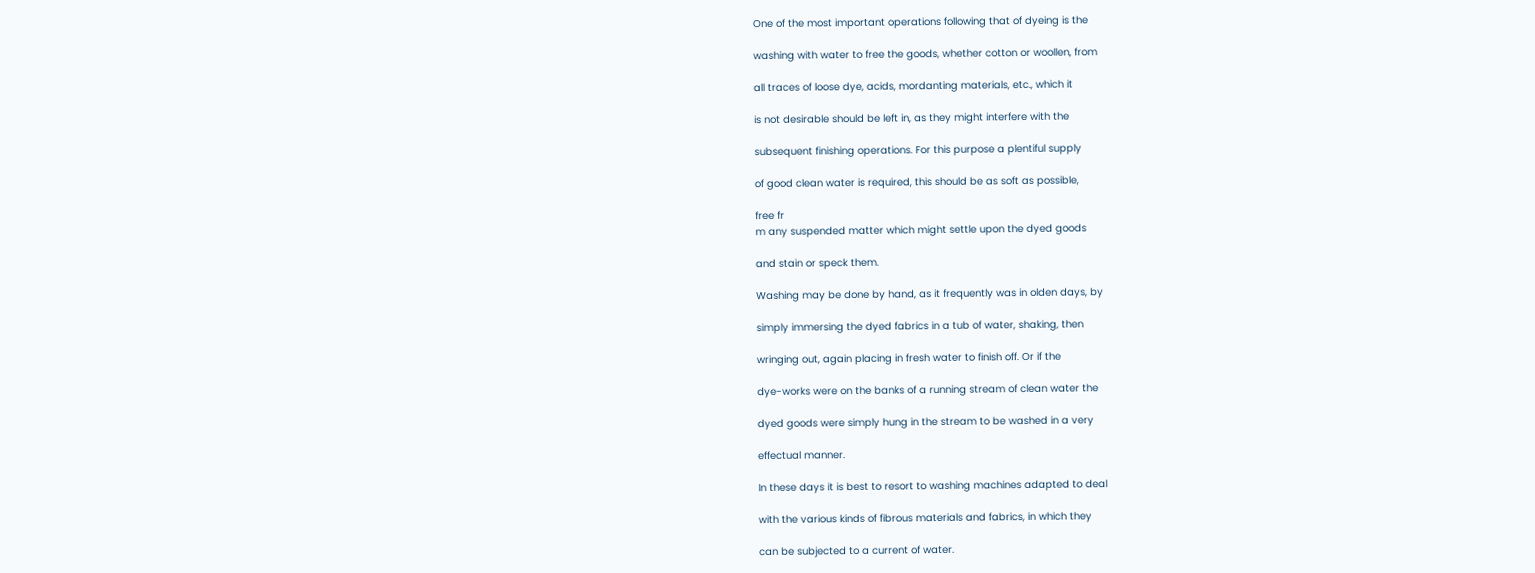One of the most important operations following that of dyeing is the

washing with water to free the goods, whether cotton or woollen, from

all traces of loose dye, acids, mordanting materials, etc., which it

is not desirable should be left in, as they might interfere with the

subsequent finishing operations. For this purpose a plentiful supply

of good clean water is required, this should be as soft as possible,

free fr
m any suspended matter which might settle upon the dyed goods

and stain or speck them.

Washing may be done by hand, as it frequently was in olden days, by

simply immersing the dyed fabrics in a tub of water, shaking, then

wringing out, again placing in fresh water to finish off. Or if the

dye-works were on the banks of a running stream of clean water the

dyed goods were simply hung in the stream to be washed in a very

effectual manner.

In these days it is best to resort to washing machines adapted to deal

with the various kinds of fibrous materials and fabrics, in which they

can be subjected to a current of water.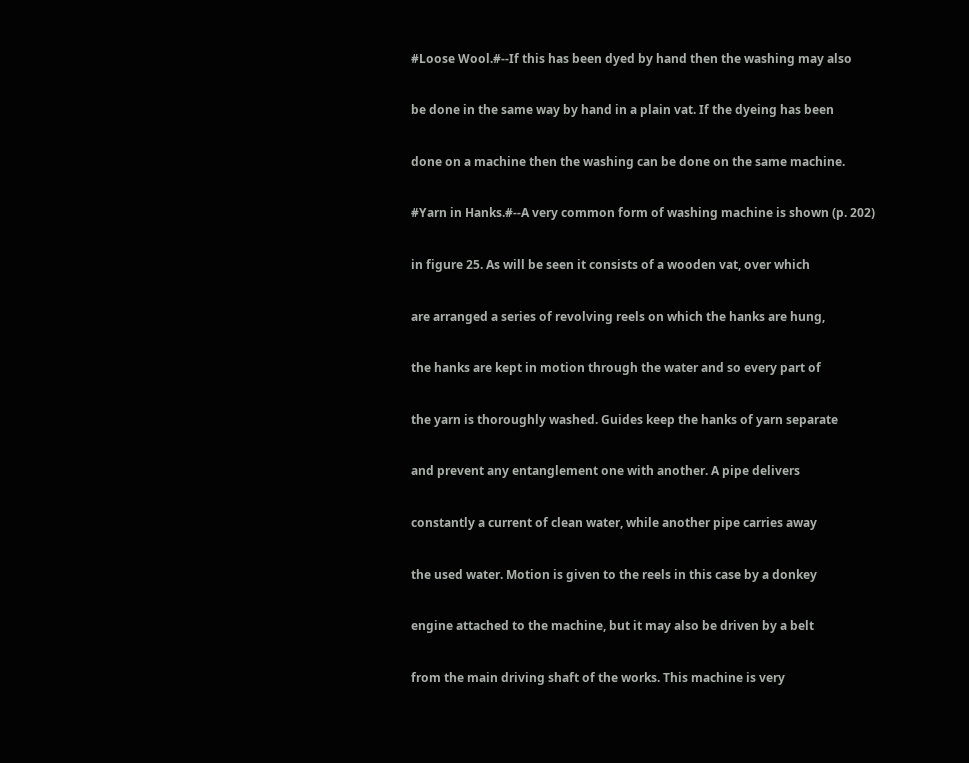#Loose Wool.#--If this has been dyed by hand then the washing may also

be done in the same way by hand in a plain vat. If the dyeing has been

done on a machine then the washing can be done on the same machine.

#Yarn in Hanks.#--A very common form of washing machine is shown (p. 202)

in figure 25. As will be seen it consists of a wooden vat, over which

are arranged a series of revolving reels on which the hanks are hung,

the hanks are kept in motion through the water and so every part of

the yarn is thoroughly washed. Guides keep the hanks of yarn separate

and prevent any entanglement one with another. A pipe delivers

constantly a current of clean water, while another pipe carries away

the used water. Motion is given to the reels in this case by a donkey

engine attached to the machine, but it may also be driven by a belt

from the main driving shaft of the works. This machine is very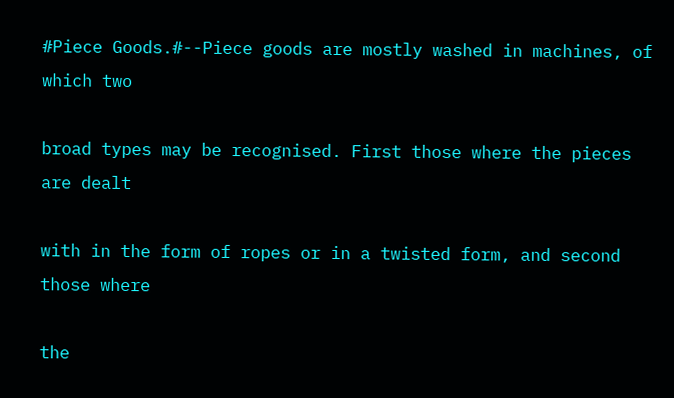#Piece Goods.#--Piece goods are mostly washed in machines, of which two

broad types may be recognised. First those where the pieces are dealt

with in the form of ropes or in a twisted form, and second those where

the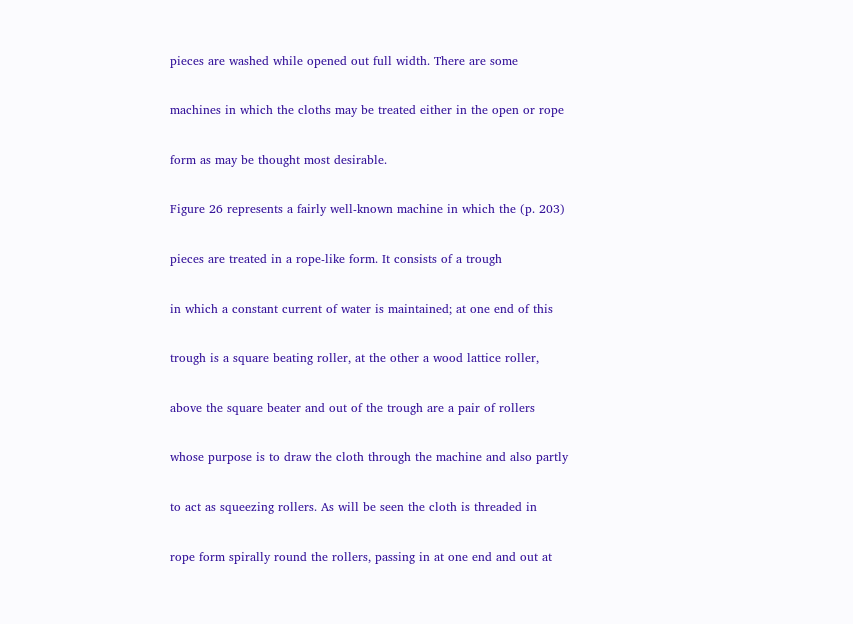pieces are washed while opened out full width. There are some

machines in which the cloths may be treated either in the open or rope

form as may be thought most desirable.

Figure 26 represents a fairly well-known machine in which the (p. 203)

pieces are treated in a rope-like form. It consists of a trough

in which a constant current of water is maintained; at one end of this

trough is a square beating roller, at the other a wood lattice roller,

above the square beater and out of the trough are a pair of rollers

whose purpose is to draw the cloth through the machine and also partly

to act as squeezing rollers. As will be seen the cloth is threaded in

rope form spirally round the rollers, passing in at one end and out at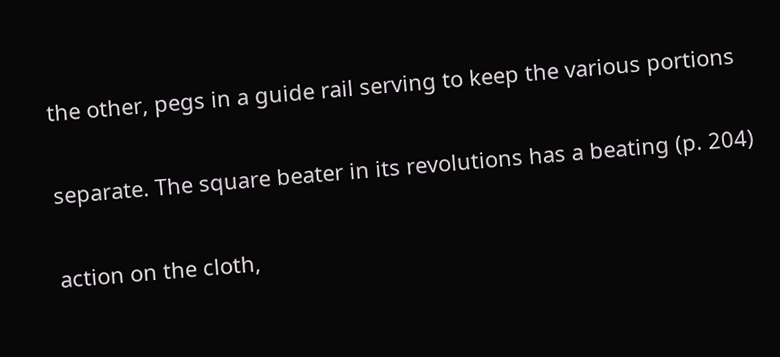the other, pegs in a guide rail serving to keep the various portions

separate. The square beater in its revolutions has a beating (p. 204)

action on the cloth,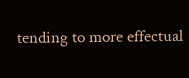tending to more effectual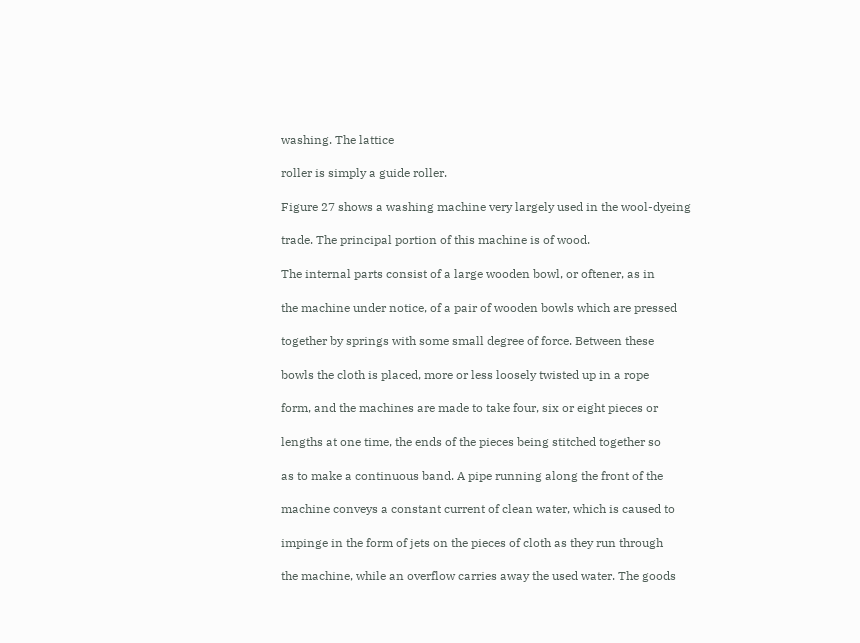washing. The lattice

roller is simply a guide roller.

Figure 27 shows a washing machine very largely used in the wool-dyeing

trade. The principal portion of this machine is of wood.

The internal parts consist of a large wooden bowl, or oftener, as in

the machine under notice, of a pair of wooden bowls which are pressed

together by springs with some small degree of force. Between these

bowls the cloth is placed, more or less loosely twisted up in a rope

form, and the machines are made to take four, six or eight pieces or

lengths at one time, the ends of the pieces being stitched together so

as to make a continuous band. A pipe running along the front of the

machine conveys a constant current of clean water, which is caused to

impinge in the form of jets on the pieces of cloth as they run through

the machine, while an overflow carries away the used water. The goods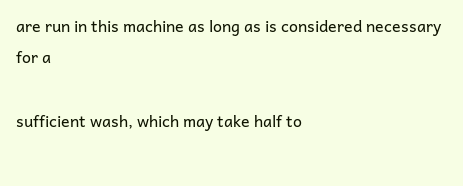are run in this machine as long as is considered necessary for a

sufficient wash, which may take half to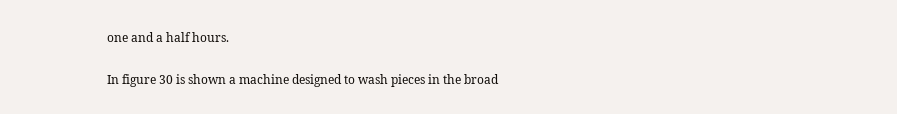one and a half hours.

In figure 30 is shown a machine designed to wash pieces in the broad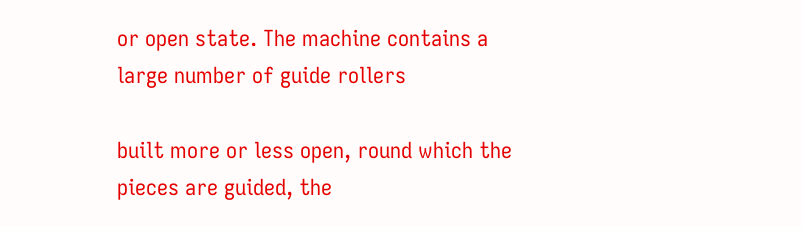or open state. The machine contains a large number of guide rollers

built more or less open, round which the pieces are guided, the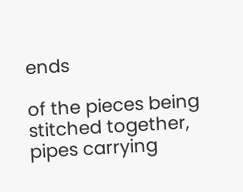ends

of the pieces being stitched together, pipes carrying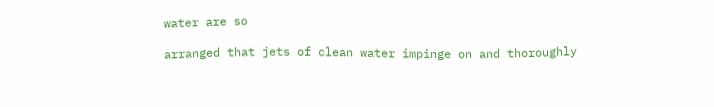water are so

arranged that jets of clean water impinge on and thoroughly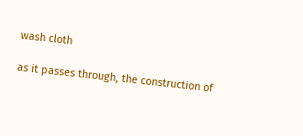wash cloth

as it passes through, the construction of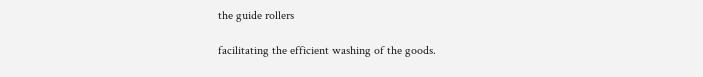the guide rollers

facilitating the efficient washing of the goods.